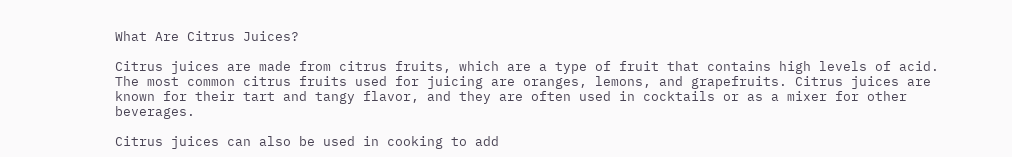What Are Citrus Juices?

Citrus juices are made from citrus fruits, which are a type of fruit that contains high levels of acid. The most common citrus fruits used for juicing are oranges, lemons, and grapefruits. Citrus juices are known for their tart and tangy flavor, and they are often used in cocktails or as a mixer for other beverages.

Citrus juices can also be used in cooking to add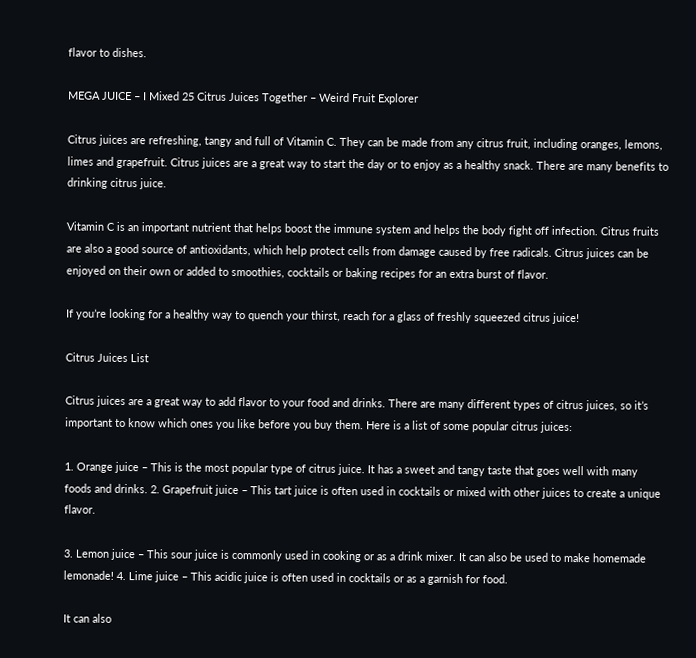flavor to dishes.

MEGA JUICE – I Mixed 25 Citrus Juices Together – Weird Fruit Explorer

Citrus juices are refreshing, tangy and full of Vitamin C. They can be made from any citrus fruit, including oranges, lemons, limes and grapefruit. Citrus juices are a great way to start the day or to enjoy as a healthy snack. There are many benefits to drinking citrus juice.

Vitamin C is an important nutrient that helps boost the immune system and helps the body fight off infection. Citrus fruits are also a good source of antioxidants, which help protect cells from damage caused by free radicals. Citrus juices can be enjoyed on their own or added to smoothies, cocktails or baking recipes for an extra burst of flavor.

If you’re looking for a healthy way to quench your thirst, reach for a glass of freshly squeezed citrus juice!

Citrus Juices List

Citrus juices are a great way to add flavor to your food and drinks. There are many different types of citrus juices, so it’s important to know which ones you like before you buy them. Here is a list of some popular citrus juices:

1. Orange juice – This is the most popular type of citrus juice. It has a sweet and tangy taste that goes well with many foods and drinks. 2. Grapefruit juice – This tart juice is often used in cocktails or mixed with other juices to create a unique flavor.

3. Lemon juice – This sour juice is commonly used in cooking or as a drink mixer. It can also be used to make homemade lemonade! 4. Lime juice – This acidic juice is often used in cocktails or as a garnish for food.

It can also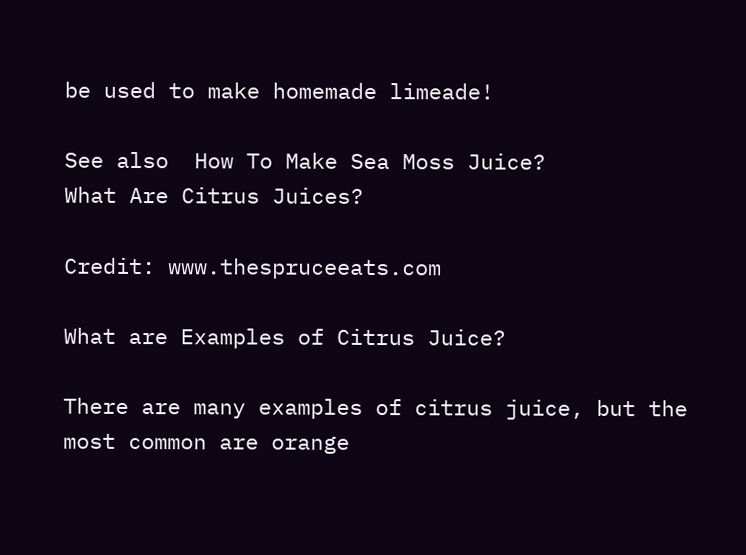be used to make homemade limeade!

See also  How To Make Sea Moss Juice?
What Are Citrus Juices?

Credit: www.thespruceeats.com

What are Examples of Citrus Juice?

There are many examples of citrus juice, but the most common are orange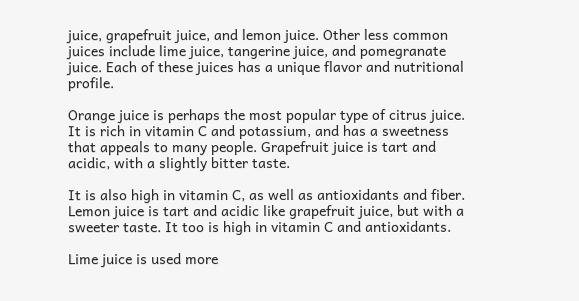juice, grapefruit juice, and lemon juice. Other less common juices include lime juice, tangerine juice, and pomegranate juice. Each of these juices has a unique flavor and nutritional profile.

Orange juice is perhaps the most popular type of citrus juice. It is rich in vitamin C and potassium, and has a sweetness that appeals to many people. Grapefruit juice is tart and acidic, with a slightly bitter taste.

It is also high in vitamin C, as well as antioxidants and fiber. Lemon juice is tart and acidic like grapefruit juice, but with a sweeter taste. It too is high in vitamin C and antioxidants.

Lime juice is used more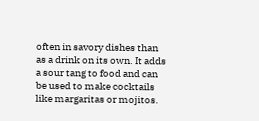often in savory dishes than as a drink on its own. It adds a sour tang to food and can be used to make cocktails like margaritas or mojitos.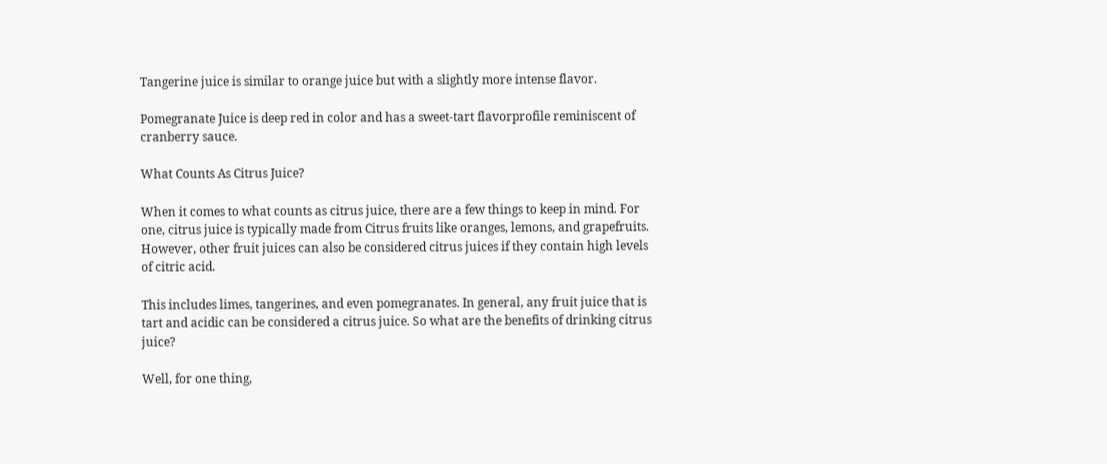Tangerine juice is similar to orange juice but with a slightly more intense flavor.

Pomegranate Juice is deep red in color and has a sweet-tart flavorprofile reminiscent of cranberry sauce.

What Counts As Citrus Juice?

When it comes to what counts as citrus juice, there are a few things to keep in mind. For one, citrus juice is typically made from Citrus fruits like oranges, lemons, and grapefruits. However, other fruit juices can also be considered citrus juices if they contain high levels of citric acid.

This includes limes, tangerines, and even pomegranates. In general, any fruit juice that is tart and acidic can be considered a citrus juice. So what are the benefits of drinking citrus juice?

Well, for one thing,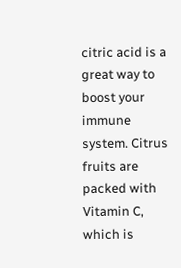citric acid is a great way to boost your immune system. Citrus fruits are packed with Vitamin C, which is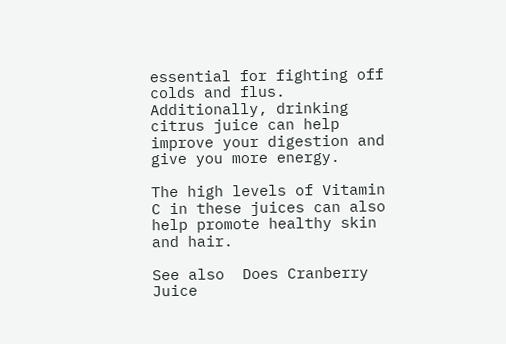essential for fighting off colds and flus. Additionally, drinking citrus juice can help improve your digestion and give you more energy.

The high levels of Vitamin C in these juices can also help promote healthy skin and hair.

See also  Does Cranberry Juice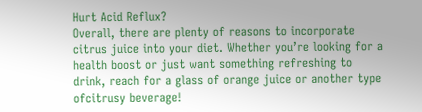Hurt Acid Reflux?
Overall, there are plenty of reasons to incorporate citrus juice into your diet. Whether you’re looking for a health boost or just want something refreshing to drink, reach for a glass of orange juice or another type ofcitrusy beverage!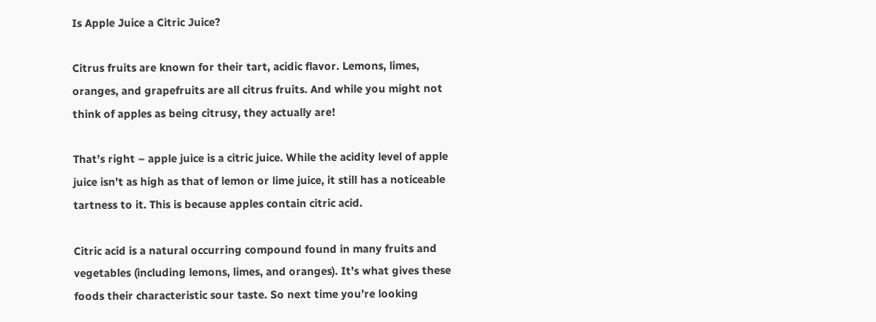Is Apple Juice a Citric Juice?

Citrus fruits are known for their tart, acidic flavor. Lemons, limes, oranges, and grapefruits are all citrus fruits. And while you might not think of apples as being citrusy, they actually are!

That’s right – apple juice is a citric juice. While the acidity level of apple juice isn’t as high as that of lemon or lime juice, it still has a noticeable tartness to it. This is because apples contain citric acid.

Citric acid is a natural occurring compound found in many fruits and vegetables (including lemons, limes, and oranges). It’s what gives these foods their characteristic sour taste. So next time you’re looking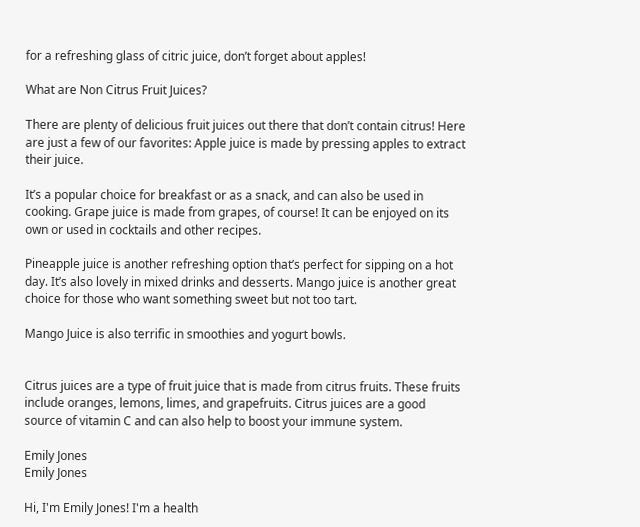for a refreshing glass of citric juice, don’t forget about apples!

What are Non Citrus Fruit Juices?

There are plenty of delicious fruit juices out there that don’t contain citrus! Here are just a few of our favorites: Apple juice is made by pressing apples to extract their juice.

It’s a popular choice for breakfast or as a snack, and can also be used in cooking. Grape juice is made from grapes, of course! It can be enjoyed on its own or used in cocktails and other recipes.

Pineapple juice is another refreshing option that’s perfect for sipping on a hot day. It’s also lovely in mixed drinks and desserts. Mango juice is another great choice for those who want something sweet but not too tart.

Mango Juice is also terrific in smoothies and yogurt bowls.


Citrus juices are a type of fruit juice that is made from citrus fruits. These fruits include oranges, lemons, limes, and grapefruits. Citrus juices are a good source of vitamin C and can also help to boost your immune system.

Emily Jones
Emily Jones

Hi, I'm Emily Jones! I'm a health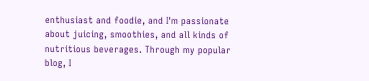enthusiast and foodie, and I'm passionate about juicing, smoothies, and all kinds of nutritious beverages. Through my popular blog, I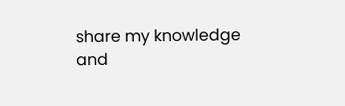share my knowledge and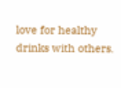love for healthy drinks with others.